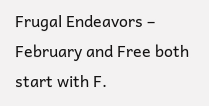Frugal Endeavors – February and Free both start with F.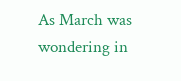As March was wondering in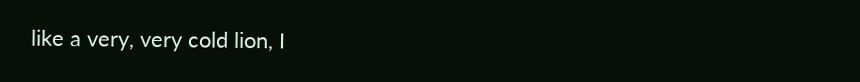like a very, very cold lion, I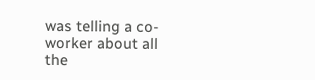was telling a co-worker about all the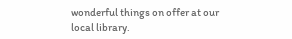wonderful things on offer at our local library.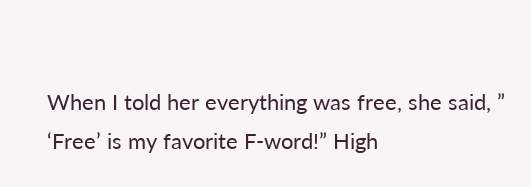When I told her everything was free, she said, ” ‘Free’ is my favorite F-word!” High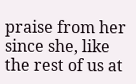praise from her since she, like the rest of us at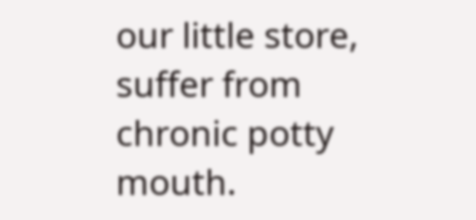our little store, suffer from chronic potty mouth.